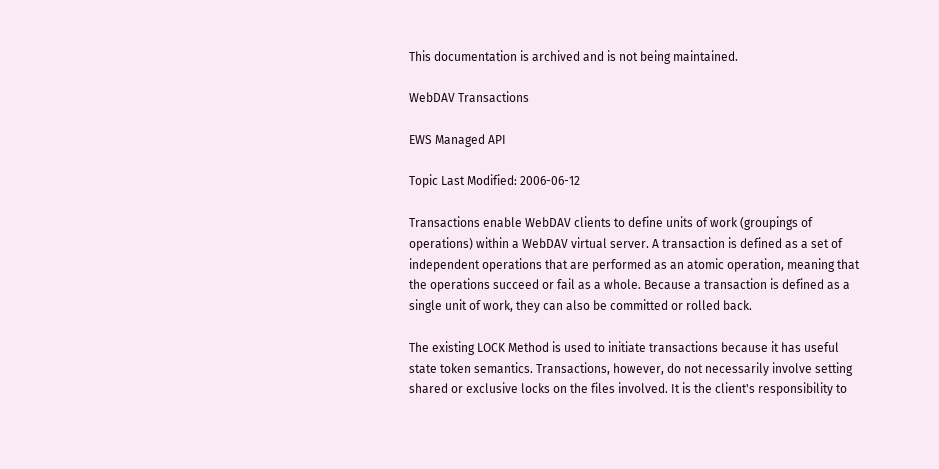This documentation is archived and is not being maintained.

WebDAV Transactions

EWS Managed API

Topic Last Modified: 2006-06-12

Transactions enable WebDAV clients to define units of work (groupings of operations) within a WebDAV virtual server. A transaction is defined as a set of independent operations that are performed as an atomic operation, meaning that the operations succeed or fail as a whole. Because a transaction is defined as a single unit of work, they can also be committed or rolled back.

The existing LOCK Method is used to initiate transactions because it has useful state token semantics. Transactions, however, do not necessarily involve setting shared or exclusive locks on the files involved. It is the client's responsibility to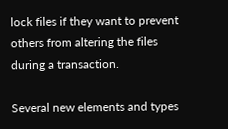lock files if they want to prevent others from altering the files during a transaction.

Several new elements and types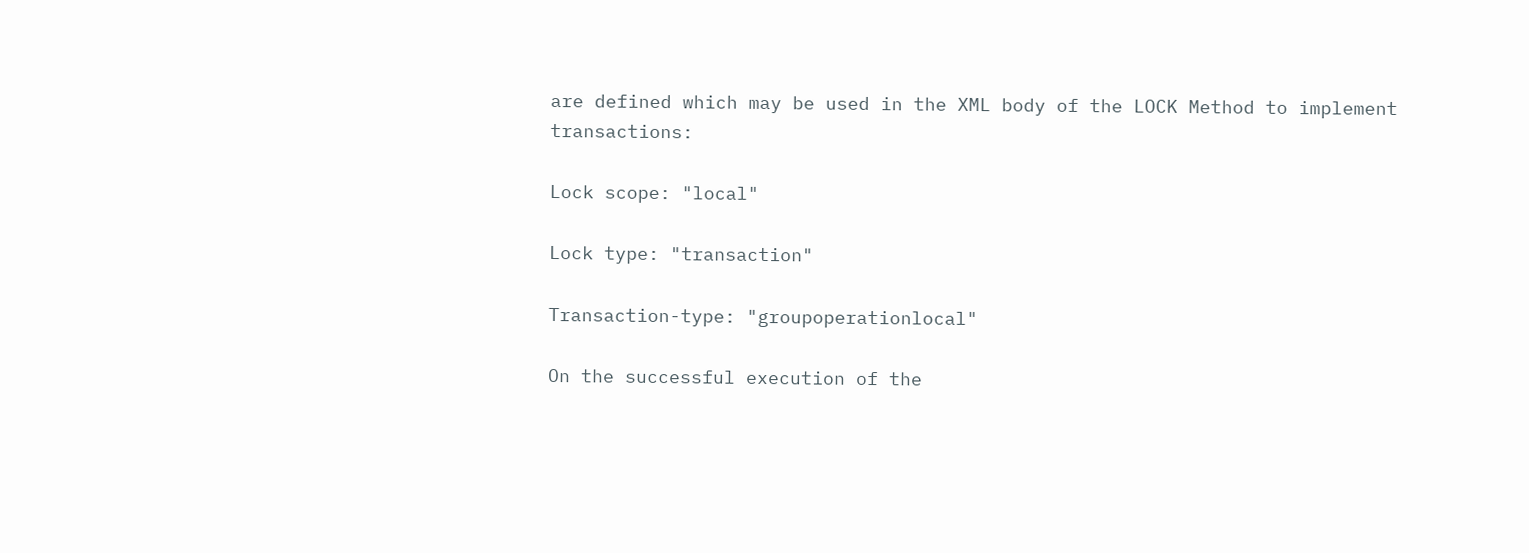are defined which may be used in the XML body of the LOCK Method to implement transactions:

Lock scope: "local"

Lock type: "transaction"

Transaction-type: "groupoperationlocal"

On the successful execution of the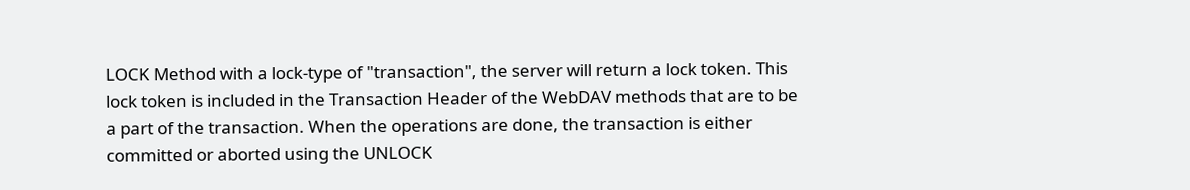LOCK Method with a lock-type of "transaction", the server will return a lock token. This lock token is included in the Transaction Header of the WebDAV methods that are to be a part of the transaction. When the operations are done, the transaction is either committed or aborted using the UNLOCK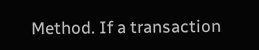Method. If a transaction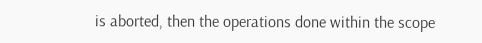is aborted, then the operations done within the scope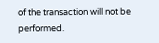of the transaction will not be performed.